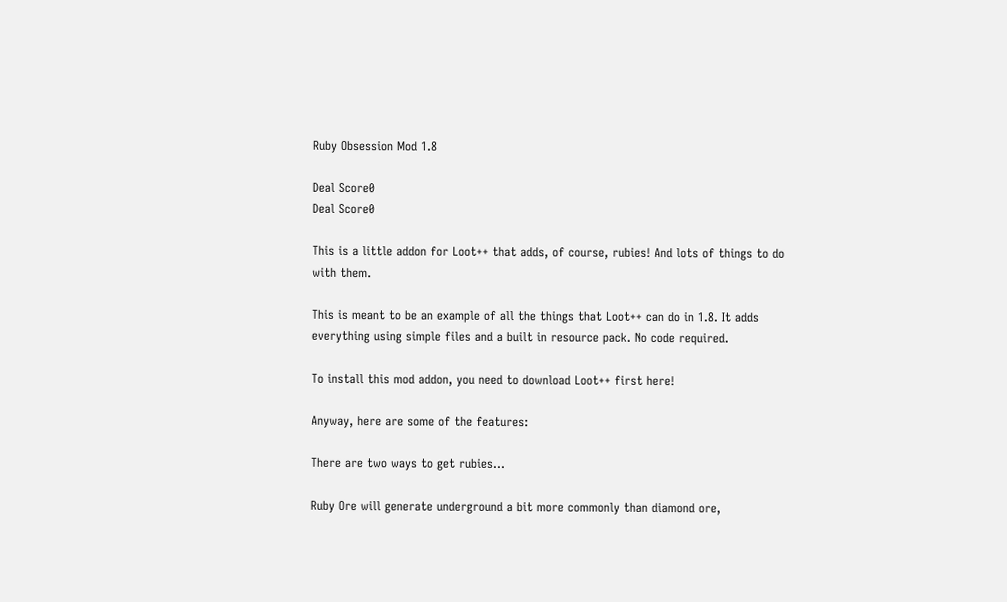Ruby Obsession Mod 1.8

Deal Score0
Deal Score0

This is a little addon for Loot++ that adds, of course, rubies! And lots of things to do with them.

This is meant to be an example of all the things that Loot++ can do in 1.8. It adds everything using simple files and a built in resource pack. No code required.

To install this mod addon, you need to download Loot++ first here!

Anyway, here are some of the features:

There are two ways to get rubies…

Ruby Ore will generate underground a bit more commonly than diamond ore,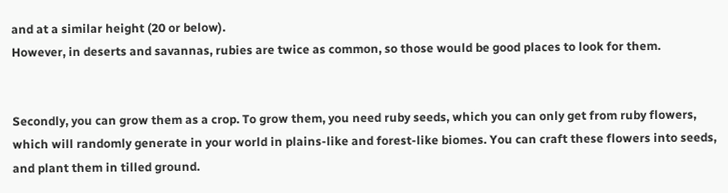and at a similar height (20 or below).
However, in deserts and savannas, rubies are twice as common, so those would be good places to look for them.


Secondly, you can grow them as a crop. To grow them, you need ruby seeds, which you can only get from ruby flowers, which will randomly generate in your world in plains-like and forest-like biomes. You can craft these flowers into seeds, and plant them in tilled ground.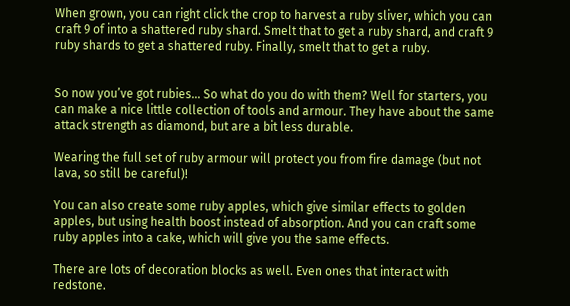When grown, you can right click the crop to harvest a ruby sliver, which you can craft 9 of into a shattered ruby shard. Smelt that to get a ruby shard, and craft 9 ruby shards to get a shattered ruby. Finally, smelt that to get a ruby.


So now you’ve got rubies… So what do you do with them? Well for starters, you can make a nice little collection of tools and armour. They have about the same attack strength as diamond, but are a bit less durable.

Wearing the full set of ruby armour will protect you from fire damage (but not lava, so still be careful)!

You can also create some ruby apples, which give similar effects to golden apples, but using health boost instead of absorption. And you can craft some ruby apples into a cake, which will give you the same effects.

There are lots of decoration blocks as well. Even ones that interact with redstone.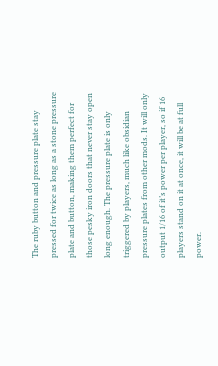The ruby button and pressure plate stay pressed for twice as long as a stone pressure plate and button, making them perfect for those pesky iron doors that never stay open long enough. The pressure plate is only triggered by players, much like obsidian pressure plates from other mods. It will only output 1/16 of it’s power per player, so if 16 players stand on it at once, it will be at full power.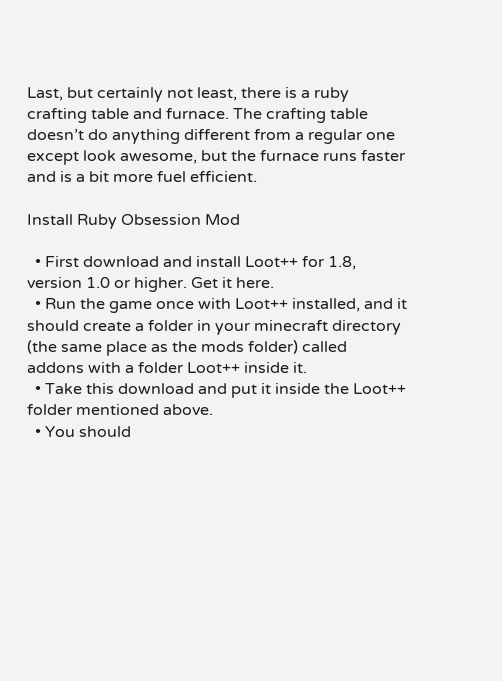Last, but certainly not least, there is a ruby crafting table and furnace. The crafting table doesn’t do anything different from a regular one except look awesome, but the furnace runs faster and is a bit more fuel efficient.

Install Ruby Obsession Mod

  • First download and install Loot++ for 1.8, version 1.0 or higher. Get it here.
  • Run the game once with Loot++ installed, and it should create a folder in your minecraft directory (the same place as the mods folder) called addons with a folder Loot++ inside it.
  • Take this download and put it inside the Loot++ folder mentioned above.
  • You should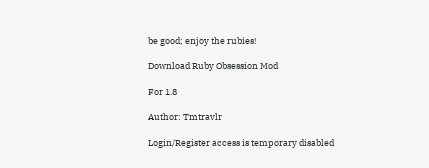be good; enjoy the rubies!

Download Ruby Obsession Mod

For 1.8

Author: Tmtravlr

Login/Register access is temporary disabled